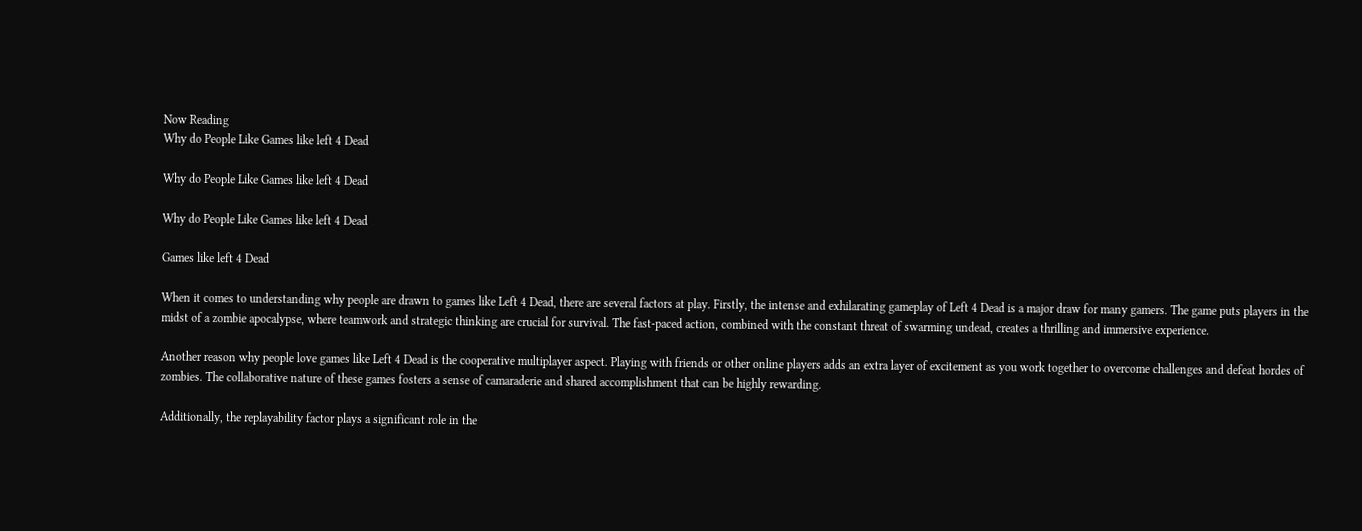Now Reading
Why do People Like Games like left 4 Dead

Why do People Like Games like left 4 Dead

Why do People Like Games like left 4 Dead

Games like left 4 Dead

When it comes to understanding why people are drawn to games like Left 4 Dead, there are several factors at play. Firstly, the intense and exhilarating gameplay of Left 4 Dead is a major draw for many gamers. The game puts players in the midst of a zombie apocalypse, where teamwork and strategic thinking are crucial for survival. The fast-paced action, combined with the constant threat of swarming undead, creates a thrilling and immersive experience.

Another reason why people love games like Left 4 Dead is the cooperative multiplayer aspect. Playing with friends or other online players adds an extra layer of excitement as you work together to overcome challenges and defeat hordes of zombies. The collaborative nature of these games fosters a sense of camaraderie and shared accomplishment that can be highly rewarding.

Additionally, the replayability factor plays a significant role in the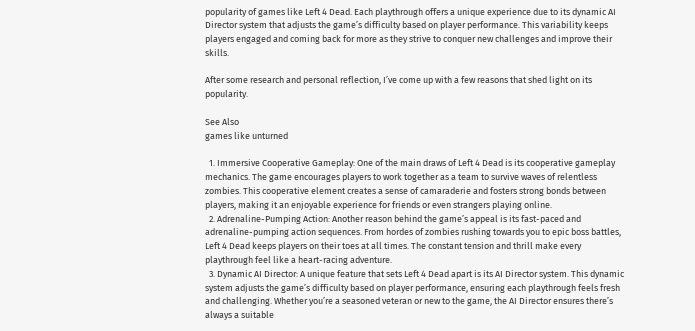popularity of games like Left 4 Dead. Each playthrough offers a unique experience due to its dynamic AI Director system that adjusts the game’s difficulty based on player performance. This variability keeps players engaged and coming back for more as they strive to conquer new challenges and improve their skills.

After some research and personal reflection, I’ve come up with a few reasons that shed light on its popularity.

See Also
games like unturned

  1. Immersive Cooperative Gameplay: One of the main draws of Left 4 Dead is its cooperative gameplay mechanics. The game encourages players to work together as a team to survive waves of relentless zombies. This cooperative element creates a sense of camaraderie and fosters strong bonds between players, making it an enjoyable experience for friends or even strangers playing online.
  2. Adrenaline-Pumping Action: Another reason behind the game’s appeal is its fast-paced and adrenaline-pumping action sequences. From hordes of zombies rushing towards you to epic boss battles, Left 4 Dead keeps players on their toes at all times. The constant tension and thrill make every playthrough feel like a heart-racing adventure.
  3. Dynamic AI Director: A unique feature that sets Left 4 Dead apart is its AI Director system. This dynamic system adjusts the game’s difficulty based on player performance, ensuring each playthrough feels fresh and challenging. Whether you’re a seasoned veteran or new to the game, the AI Director ensures there’s always a suitable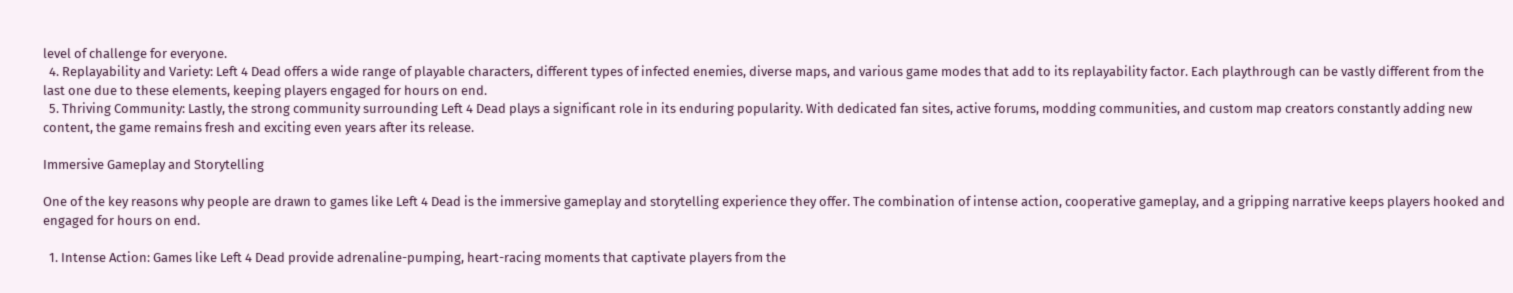level of challenge for everyone.
  4. Replayability and Variety: Left 4 Dead offers a wide range of playable characters, different types of infected enemies, diverse maps, and various game modes that add to its replayability factor. Each playthrough can be vastly different from the last one due to these elements, keeping players engaged for hours on end.
  5. Thriving Community: Lastly, the strong community surrounding Left 4 Dead plays a significant role in its enduring popularity. With dedicated fan sites, active forums, modding communities, and custom map creators constantly adding new content, the game remains fresh and exciting even years after its release.

Immersive Gameplay and Storytelling

One of the key reasons why people are drawn to games like Left 4 Dead is the immersive gameplay and storytelling experience they offer. The combination of intense action, cooperative gameplay, and a gripping narrative keeps players hooked and engaged for hours on end.

  1. Intense Action: Games like Left 4 Dead provide adrenaline-pumping, heart-racing moments that captivate players from the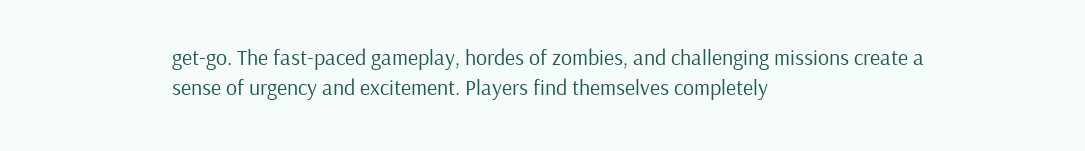get-go. The fast-paced gameplay, hordes of zombies, and challenging missions create a sense of urgency and excitement. Players find themselves completely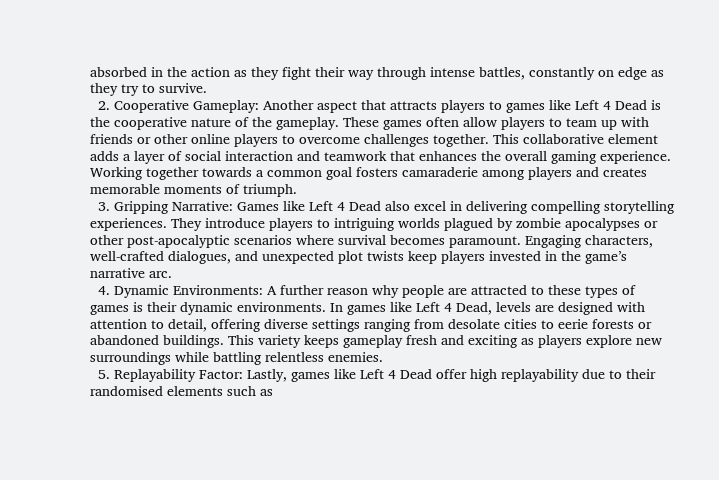absorbed in the action as they fight their way through intense battles, constantly on edge as they try to survive.
  2. Cooperative Gameplay: Another aspect that attracts players to games like Left 4 Dead is the cooperative nature of the gameplay. These games often allow players to team up with friends or other online players to overcome challenges together. This collaborative element adds a layer of social interaction and teamwork that enhances the overall gaming experience. Working together towards a common goal fosters camaraderie among players and creates memorable moments of triumph.
  3. Gripping Narrative: Games like Left 4 Dead also excel in delivering compelling storytelling experiences. They introduce players to intriguing worlds plagued by zombie apocalypses or other post-apocalyptic scenarios where survival becomes paramount. Engaging characters, well-crafted dialogues, and unexpected plot twists keep players invested in the game’s narrative arc.
  4. Dynamic Environments: A further reason why people are attracted to these types of games is their dynamic environments. In games like Left 4 Dead, levels are designed with attention to detail, offering diverse settings ranging from desolate cities to eerie forests or abandoned buildings. This variety keeps gameplay fresh and exciting as players explore new surroundings while battling relentless enemies.
  5. Replayability Factor: Lastly, games like Left 4 Dead offer high replayability due to their randomised elements such as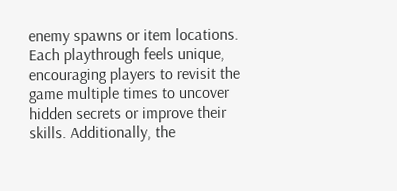enemy spawns or item locations. Each playthrough feels unique, encouraging players to revisit the game multiple times to uncover hidden secrets or improve their skills. Additionally, the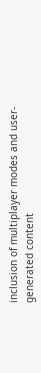inclusion of multiplayer modes and user-generated content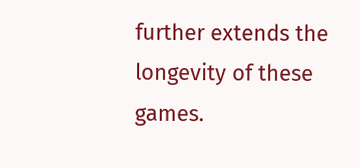further extends the longevity of these games.